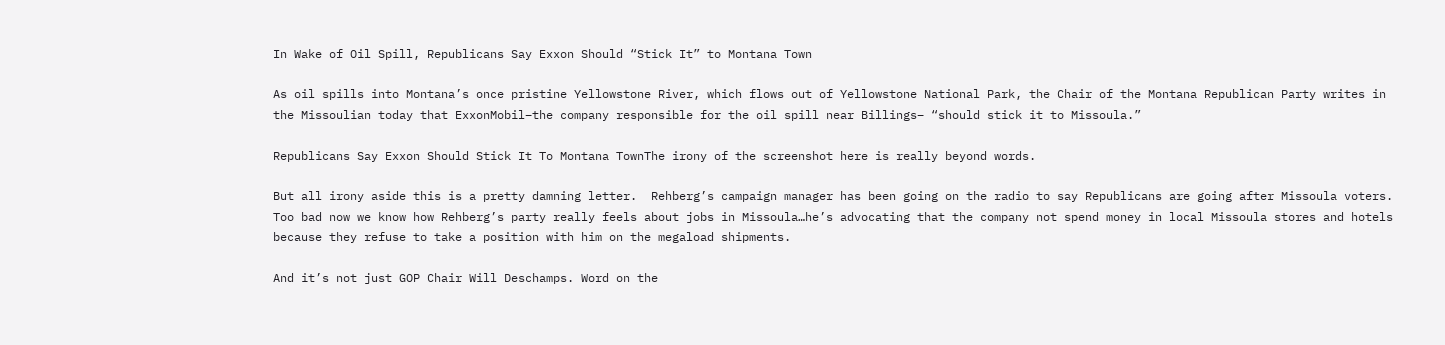In Wake of Oil Spill, Republicans Say Exxon Should “Stick It” to Montana Town

As oil spills into Montana’s once pristine Yellowstone River, which flows out of Yellowstone National Park, the Chair of the Montana Republican Party writes in the Missoulian today that ExxonMobil–the company responsible for the oil spill near Billings– “should stick it to Missoula.”

Republicans Say Exxon Should Stick It To Montana TownThe irony of the screenshot here is really beyond words.

But all irony aside this is a pretty damning letter.  Rehberg’s campaign manager has been going on the radio to say Republicans are going after Missoula voters.  Too bad now we know how Rehberg’s party really feels about jobs in Missoula…he’s advocating that the company not spend money in local Missoula stores and hotels because they refuse to take a position with him on the megaload shipments.

And it’s not just GOP Chair Will Deschamps. Word on the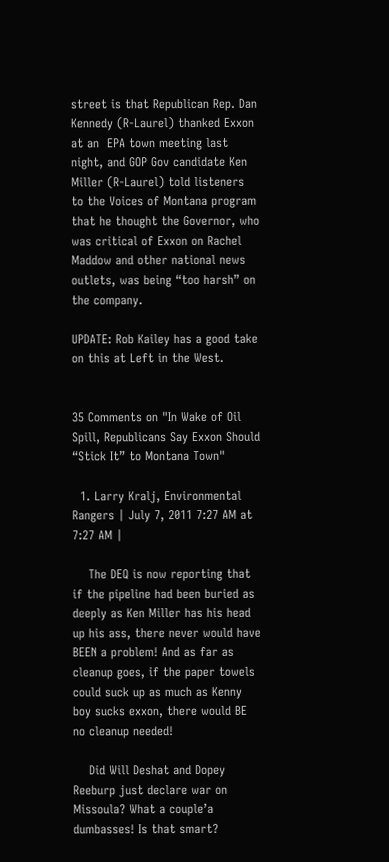street is that Republican Rep. Dan Kennedy (R-Laurel) thanked Exxon at an  EPA town meeting last night, and GOP Gov candidate Ken Miller (R-Laurel) told listeners to the Voices of Montana program that he thought the Governor, who was critical of Exxon on Rachel Maddow and other national news outlets, was being “too harsh” on the company.

UPDATE: Rob Kailey has a good take on this at Left in the West.


35 Comments on "In Wake of Oil Spill, Republicans Say Exxon Should “Stick It” to Montana Town"

  1. Larry Kralj, Environmental Rangers | July 7, 2011 7:27 AM at 7:27 AM |

    The DEQ is now reporting that if the pipeline had been buried as deeply as Ken Miller has his head up his ass, there never would have BEEN a problem! And as far as cleanup goes, if the paper towels could suck up as much as Kenny boy sucks exxon, there would BE no cleanup needed!

    Did Will Deshat and Dopey Reeburp just declare war on Missoula? What a couple’a dumbasses! Is that smart?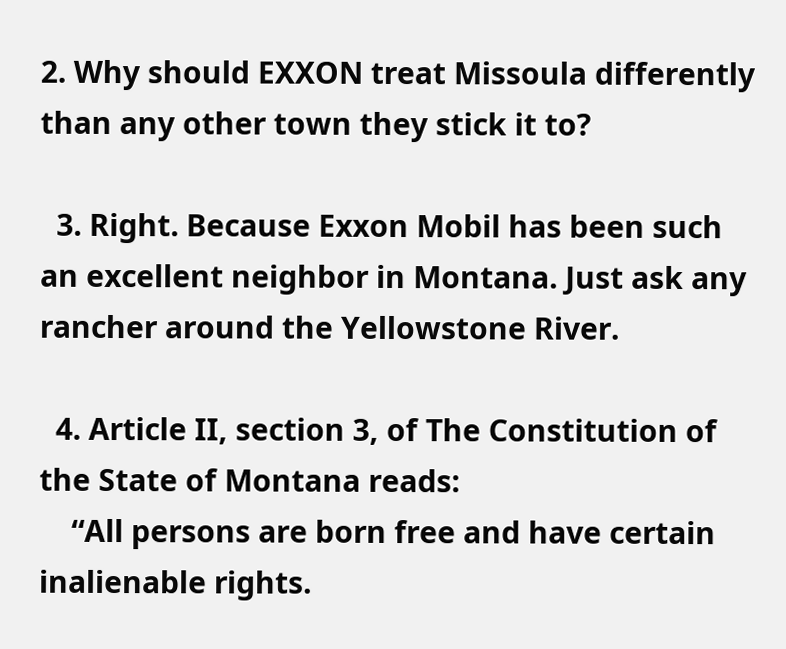2. Why should EXXON treat Missoula differently than any other town they stick it to?

  3. Right. Because Exxon Mobil has been such an excellent neighbor in Montana. Just ask any rancher around the Yellowstone River.

  4. Article II, section 3, of The Constitution of the State of Montana reads:
    “All persons are born free and have certain inalienable rights.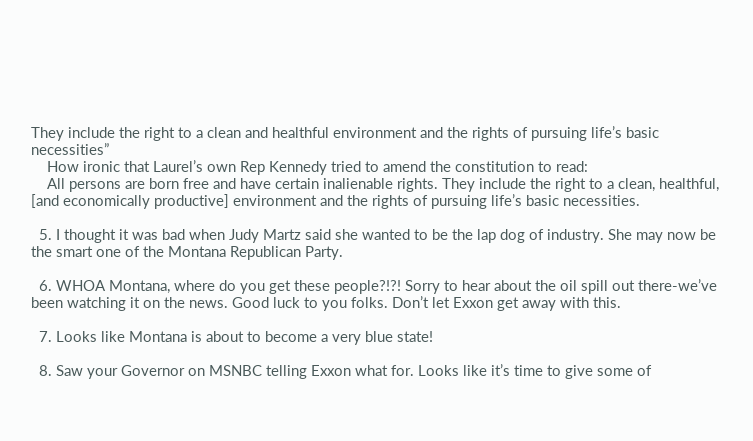They include the right to a clean and healthful environment and the rights of pursuing life’s basic necessities”
    How ironic that Laurel’s own Rep Kennedy tried to amend the constitution to read:
    All persons are born free and have certain inalienable rights. They include the right to a clean, healthful, [and economically productive] environment and the rights of pursuing life’s basic necessities.

  5. I thought it was bad when Judy Martz said she wanted to be the lap dog of industry. She may now be the smart one of the Montana Republican Party.

  6. WHOA Montana, where do you get these people?!?! Sorry to hear about the oil spill out there-we’ve been watching it on the news. Good luck to you folks. Don’t let Exxon get away with this.

  7. Looks like Montana is about to become a very blue state!

  8. Saw your Governor on MSNBC telling Exxon what for. Looks like it’s time to give some of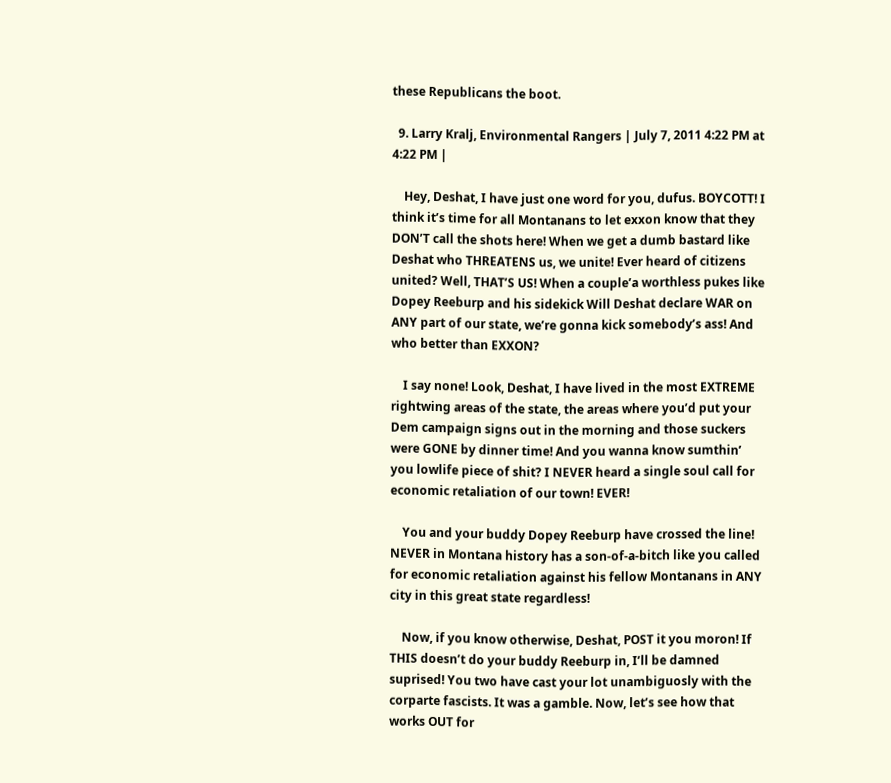these Republicans the boot.

  9. Larry Kralj, Environmental Rangers | July 7, 2011 4:22 PM at 4:22 PM |

    Hey, Deshat, I have just one word for you, dufus. BOYCOTT! I think it’s time for all Montanans to let exxon know that they DON’T call the shots here! When we get a dumb bastard like Deshat who THREATENS us, we unite! Ever heard of citizens united? Well, THAT’S US! When a couple’a worthless pukes like Dopey Reeburp and his sidekick Will Deshat declare WAR on ANY part of our state, we’re gonna kick somebody’s ass! And who better than EXXON?

    I say none! Look, Deshat, I have lived in the most EXTREME rightwing areas of the state, the areas where you’d put your Dem campaign signs out in the morning and those suckers were GONE by dinner time! And you wanna know sumthin’ you lowlife piece of shit? I NEVER heard a single soul call for economic retaliation of our town! EVER!

    You and your buddy Dopey Reeburp have crossed the line! NEVER in Montana history has a son-of-a-bitch like you called for economic retaliation against his fellow Montanans in ANY city in this great state regardless!

    Now, if you know otherwise, Deshat, POST it you moron! If THIS doesn’t do your buddy Reeburp in, I’ll be damned suprised! You two have cast your lot unambiguosly with the corparte fascists. It was a gamble. Now, let’s see how that works OUT for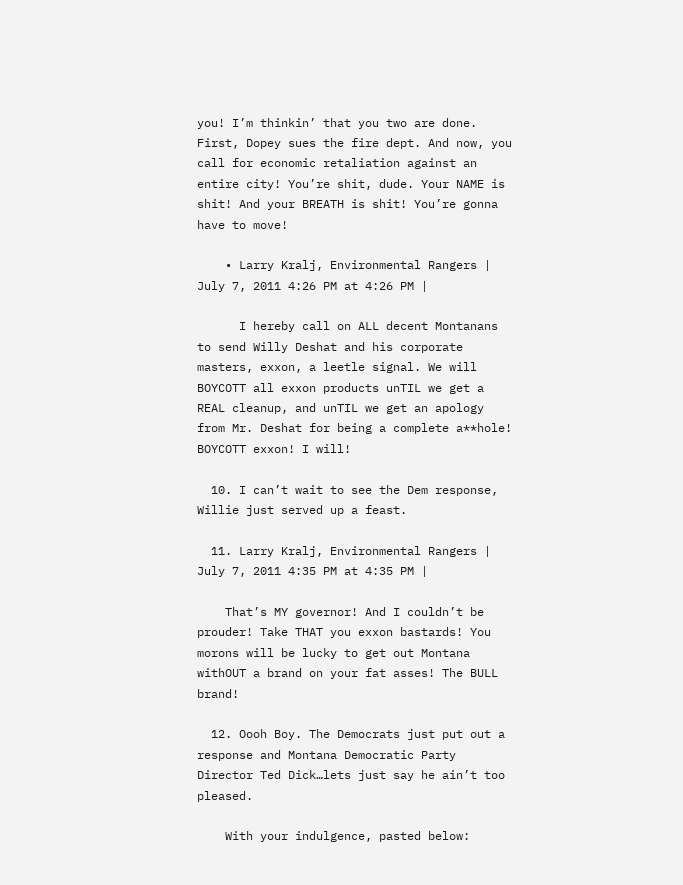you! I’m thinkin’ that you two are done. First, Dopey sues the fire dept. And now, you call for economic retaliation against an entire city! You’re shit, dude. Your NAME is shit! And your BREATH is shit! You’re gonna have to move!

    • Larry Kralj, Environmental Rangers | July 7, 2011 4:26 PM at 4:26 PM |

      I hereby call on ALL decent Montanans to send Willy Deshat and his corporate masters, exxon, a leetle signal. We will BOYCOTT all exxon products unTIL we get a REAL cleanup, and unTIL we get an apology from Mr. Deshat for being a complete a**hole! BOYCOTT exxon! I will!

  10. I can’t wait to see the Dem response, Willie just served up a feast.

  11. Larry Kralj, Environmental Rangers | July 7, 2011 4:35 PM at 4:35 PM |

    That’s MY governor! And I couldn’t be prouder! Take THAT you exxon bastards! You morons will be lucky to get out Montana withOUT a brand on your fat asses! The BULL brand!

  12. Oooh Boy. The Democrats just put out a response and Montana Democratic Party Director Ted Dick…lets just say he ain’t too pleased.

    With your indulgence, pasted below: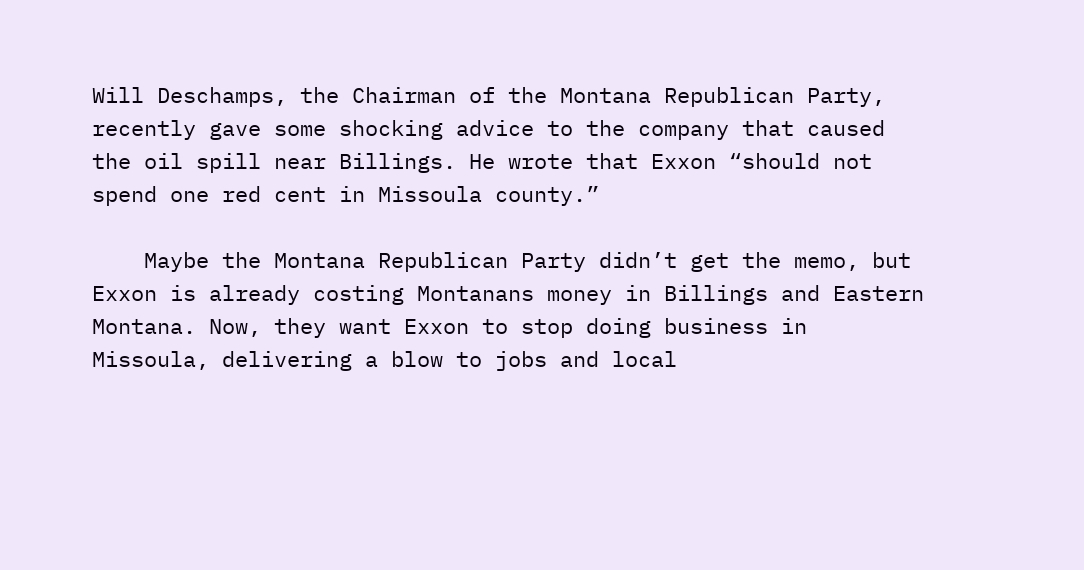Will Deschamps, the Chairman of the Montana Republican Party, recently gave some shocking advice to the company that caused the oil spill near Billings. He wrote that Exxon “should not spend one red cent in Missoula county.”

    Maybe the Montana Republican Party didn’t get the memo, but Exxon is already costing Montanans money in Billings and Eastern Montana. Now, they want Exxon to stop doing business in Missoula, delivering a blow to jobs and local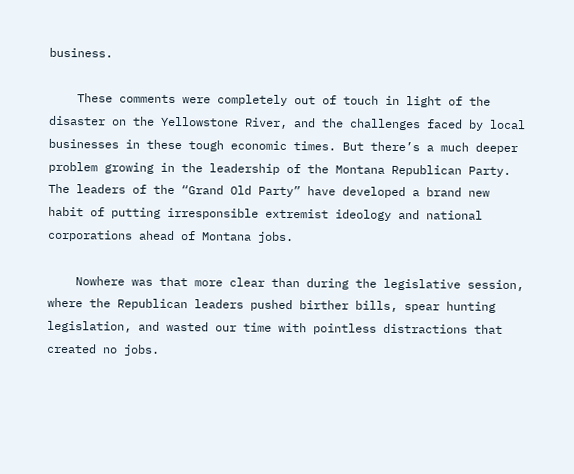business.

    These comments were completely out of touch in light of the disaster on the Yellowstone River, and the challenges faced by local businesses in these tough economic times. But there’s a much deeper problem growing in the leadership of the Montana Republican Party. The leaders of the “Grand Old Party” have developed a brand new habit of putting irresponsible extremist ideology and national corporations ahead of Montana jobs.

    Nowhere was that more clear than during the legislative session, where the Republican leaders pushed birther bills, spear hunting legislation, and wasted our time with pointless distractions that created no jobs.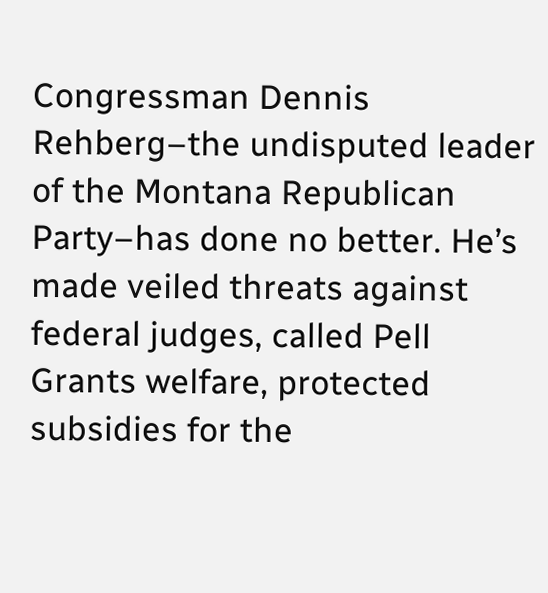Congressman Dennis Rehberg–the undisputed leader of the Montana Republican Party–has done no better. He’s made veiled threats against federal judges, called Pell Grants welfare, protected subsidies for the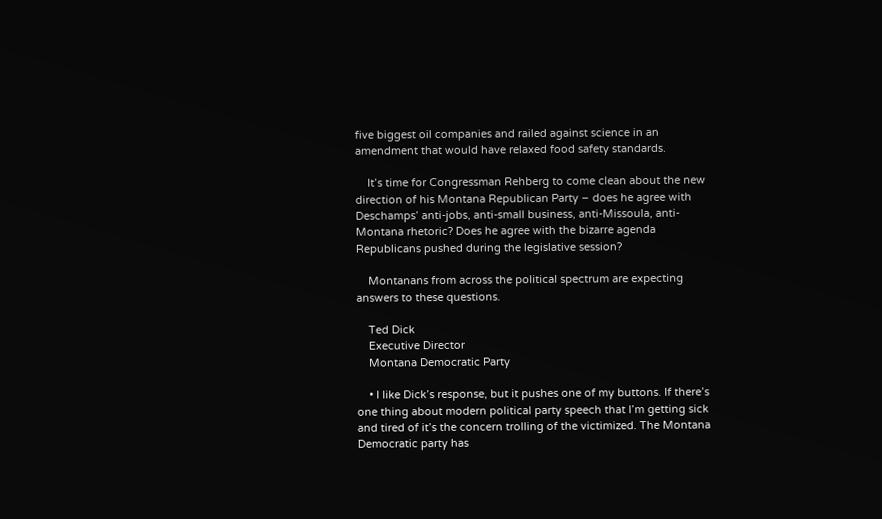five biggest oil companies and railed against science in an amendment that would have relaxed food safety standards.

    It’s time for Congressman Rehberg to come clean about the new direction of his Montana Republican Party – does he agree with Deschamps’ anti-jobs, anti-small business, anti-Missoula, anti-Montana rhetoric? Does he agree with the bizarre agenda Republicans pushed during the legislative session?

    Montanans from across the political spectrum are expecting answers to these questions.

    Ted Dick
    Executive Director
    Montana Democratic Party

    • I like Dick’s response, but it pushes one of my buttons. If there’s one thing about modern political party speech that I’m getting sick and tired of it’s the concern trolling of the victimized. The Montana Democratic party has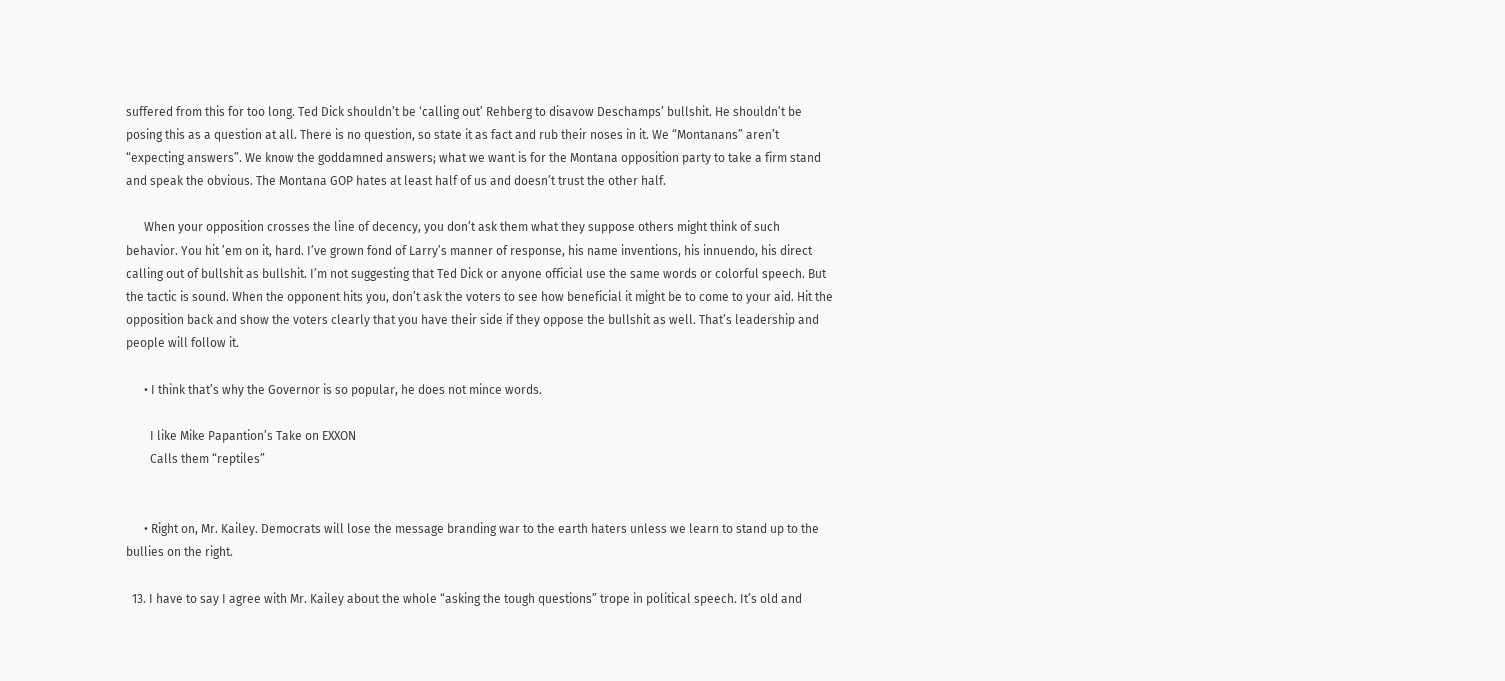suffered from this for too long. Ted Dick shouldn’t be ‘calling out’ Rehberg to disavow Deschamps’ bullshit. He shouldn’t be posing this as a question at all. There is no question, so state it as fact and rub their noses in it. We “Montanans” aren’t “expecting answers”. We know the goddamned answers; what we want is for the Montana opposition party to take a firm stand and speak the obvious. The Montana GOP hates at least half of us and doesn’t trust the other half.

      When your opposition crosses the line of decency, you don’t ask them what they suppose others might think of such behavior. You hit ’em on it, hard. I’ve grown fond of Larry’s manner of response, his name inventions, his innuendo, his direct calling out of bullshit as bullshit. I’m not suggesting that Ted Dick or anyone official use the same words or colorful speech. But the tactic is sound. When the opponent hits you, don’t ask the voters to see how beneficial it might be to come to your aid. Hit the opposition back and show the voters clearly that you have their side if they oppose the bullshit as well. That’s leadership and people will follow it.

      • I think that’s why the Governor is so popular, he does not mince words.

        I like Mike Papantion’s Take on EXXON
        Calls them “reptiles”


      • Right on, Mr. Kailey. Democrats will lose the message branding war to the earth haters unless we learn to stand up to the bullies on the right.

  13. I have to say I agree with Mr. Kailey about the whole “asking the tough questions” trope in political speech. It’s old and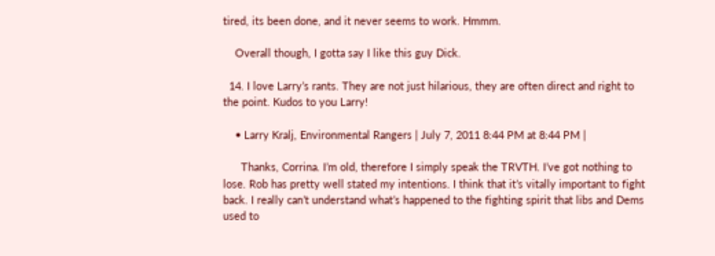tired, its been done, and it never seems to work. Hmmm.

    Overall though, I gotta say I like this guy Dick.

  14. I love Larry’s rants. They are not just hilarious, they are often direct and right to the point. Kudos to you Larry!

    • Larry Kralj, Environmental Rangers | July 7, 2011 8:44 PM at 8:44 PM |

      Thanks, Corrina. I’m old, therefore I simply speak the TRVTH. I’ve got nothing to lose. Rob has pretty well stated my intentions. I think that it’s vitally important to fight back. I really can’t understand what’s happened to the fighting spirit that libs and Dems used to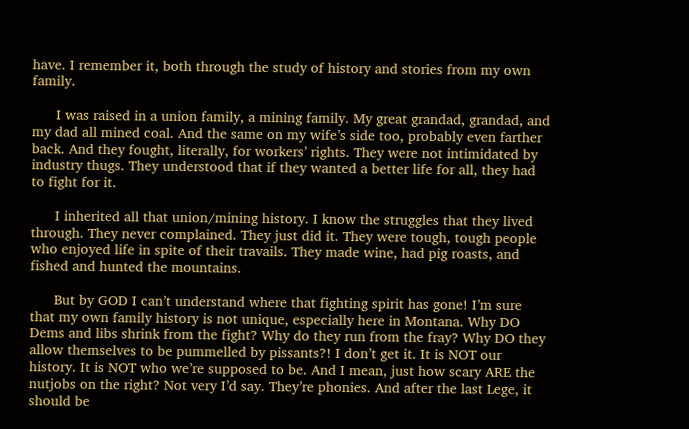have. I remember it, both through the study of history and stories from my own family.

      I was raised in a union family, a mining family. My great grandad, grandad, and my dad all mined coal. And the same on my wife’s side too, probably even farther back. And they fought, literally, for workers’ rights. They were not intimidated by industry thugs. They understood that if they wanted a better life for all, they had to fight for it.

      I inherited all that union/mining history. I know the struggles that they lived through. They never complained. They just did it. They were tough, tough people who enjoyed life in spite of their travails. They made wine, had pig roasts, and fished and hunted the mountains.

      But by GOD I can’t understand where that fighting spirit has gone! I’m sure that my own family history is not unique, especially here in Montana. Why DO Dems and libs shrink from the fight? Why do they run from the fray? Why DO they allow themselves to be pummelled by pissants?! I don’t get it. It is NOT our history. It is NOT who we’re supposed to be. And I mean, just how scary ARE the nutjobs on the right? Not very I’d say. They’re phonies. And after the last Lege, it should be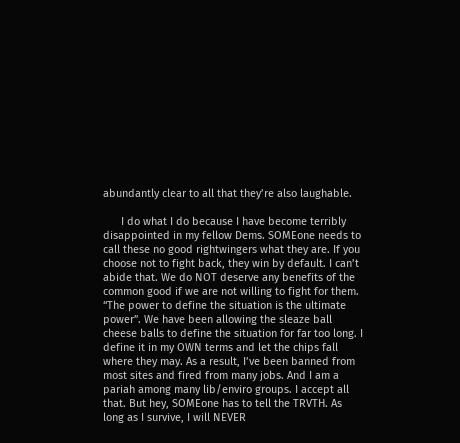abundantly clear to all that they’re also laughable.

      I do what I do because I have become terribly disappointed in my fellow Dems. SOMEone needs to call these no good rightwingers what they are. If you choose not to fight back, they win by default. I can’t abide that. We do NOT deserve any benefits of the common good if we are not willing to fight for them. “The power to define the situation is the ultimate power”. We have been allowing the sleaze ball cheese balls to define the situation for far too long. I define it in my OWN terms and let the chips fall where they may. As a result, I’ve been banned from most sites and fired from many jobs. And I am a pariah among many lib/enviro groups. I accept all that. But hey, SOMEone has to tell the TRVTH. As long as I survive, I will NEVER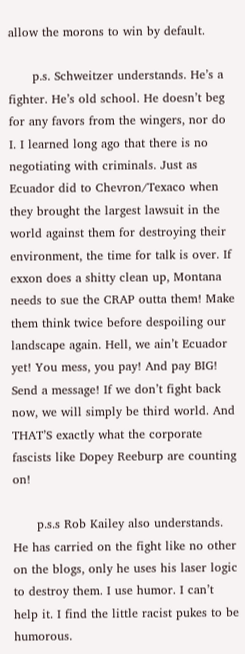allow the morons to win by default.

      p.s. Schweitzer understands. He’s a fighter. He’s old school. He doesn’t beg for any favors from the wingers, nor do I. I learned long ago that there is no negotiating with criminals. Just as Ecuador did to Chevron/Texaco when they brought the largest lawsuit in the world against them for destroying their environment, the time for talk is over. If exxon does a shitty clean up, Montana needs to sue the CRAP outta them! Make them think twice before despoiling our landscape again. Hell, we ain’t Ecuador yet! You mess, you pay! And pay BIG! Send a message! If we don’t fight back now, we will simply be third world. And THAT’S exactly what the corporate fascists like Dopey Reeburp are counting on!

      p.s.s Rob Kailey also understands. He has carried on the fight like no other on the blogs, only he uses his laser logic to destroy them. I use humor. I can’t help it. I find the little racist pukes to be humorous.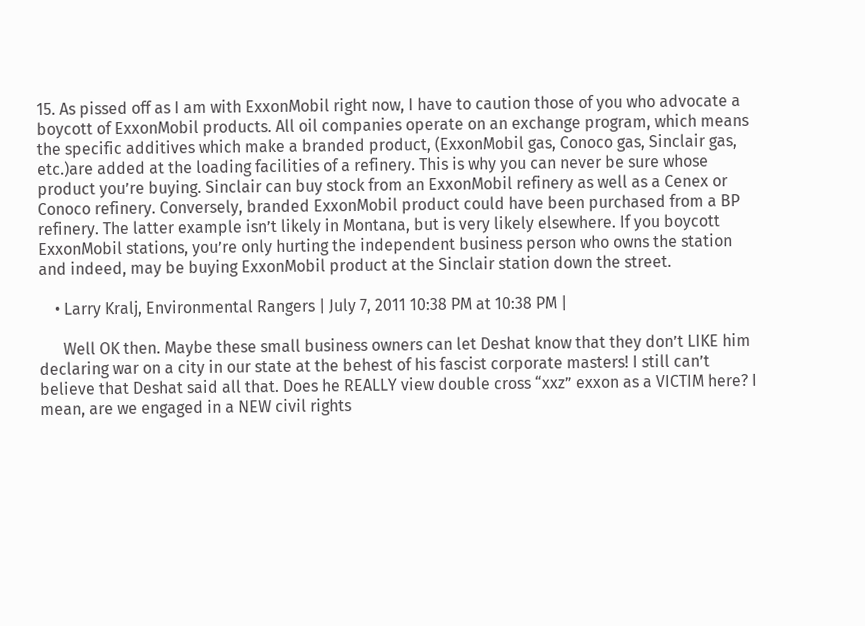15. As pissed off as I am with ExxonMobil right now, I have to caution those of you who advocate a boycott of ExxonMobil products. All oil companies operate on an exchange program, which means the specific additives which make a branded product, (ExxonMobil gas, Conoco gas, Sinclair gas, etc.)are added at the loading facilities of a refinery. This is why you can never be sure whose product you’re buying. Sinclair can buy stock from an ExxonMobil refinery as well as a Cenex or Conoco refinery. Conversely, branded ExxonMobil product could have been purchased from a BP refinery. The latter example isn’t likely in Montana, but is very likely elsewhere. If you boycott ExxonMobil stations, you’re only hurting the independent business person who owns the station and indeed, may be buying ExxonMobil product at the Sinclair station down the street.

    • Larry Kralj, Environmental Rangers | July 7, 2011 10:38 PM at 10:38 PM |

      Well OK then. Maybe these small business owners can let Deshat know that they don’t LIKE him declaring war on a city in our state at the behest of his fascist corporate masters! I still can’t believe that Deshat said all that. Does he REALLY view double cross “xxz” exxon as a VICTIM here? I mean, are we engaged in a NEW civil rights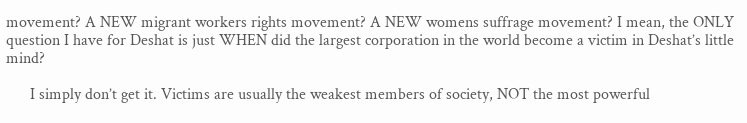movement? A NEW migrant workers rights movement? A NEW womens suffrage movement? I mean, the ONLY question I have for Deshat is just WHEN did the largest corporation in the world become a victim in Deshat’s little mind?

      I simply don’t get it. Victims are usually the weakest members of society, NOT the most powerful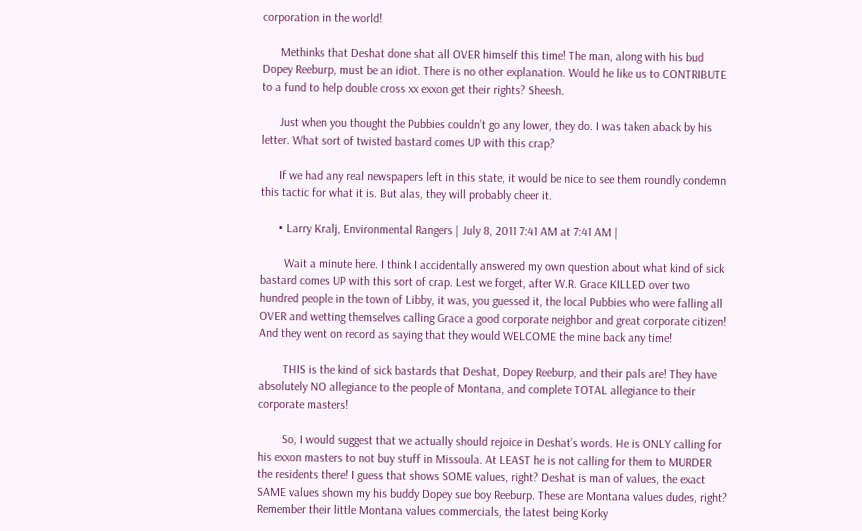corporation in the world!

      Methinks that Deshat done shat all OVER himself this time! The man, along with his bud Dopey Reeburp, must be an idiot. There is no other explanation. Would he like us to CONTRIBUTE to a fund to help double cross xx exxon get their rights? Sheesh.

      Just when you thought the Pubbies couldn’t go any lower, they do. I was taken aback by his letter. What sort of twisted bastard comes UP with this crap?

      If we had any real newspapers left in this state, it would be nice to see them roundly condemn this tactic for what it is. But alas, they will probably cheer it.

      • Larry Kralj, Environmental Rangers | July 8, 2011 7:41 AM at 7:41 AM |

        Wait a minute here. I think I accidentally answered my own question about what kind of sick bastard comes UP with this sort of crap. Lest we forget, after W.R. Grace KILLED over two hundred people in the town of Libby, it was, you guessed it, the local Pubbies who were falling all OVER and wetting themselves calling Grace a good corporate neighbor and great corporate citizen! And they went on record as saying that they would WELCOME the mine back any time!

        THIS is the kind of sick bastards that Deshat, Dopey Reeburp, and their pals are! They have absolutely NO allegiance to the people of Montana, and complete TOTAL allegiance to their corporate masters!

        So, I would suggest that we actually should rejoice in Deshat’s words. He is ONLY calling for his exxon masters to not buy stuff in Missoula. At LEAST he is not calling for them to MURDER the residents there! I guess that shows SOME values, right? Deshat is man of values, the exact SAME values shown my his buddy Dopey sue boy Reeburp. These are Montana values dudes, right? Remember their little Montana values commercials, the latest being Korky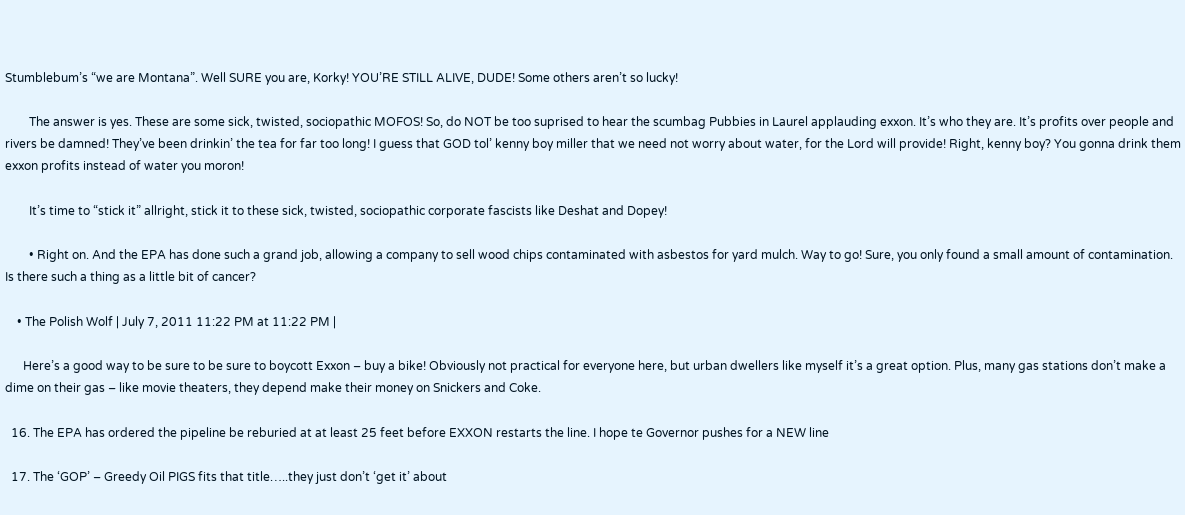Stumblebum’s “we are Montana”. Well SURE you are, Korky! YOU’RE STILL ALIVE, DUDE! Some others aren’t so lucky!

        The answer is yes. These are some sick, twisted, sociopathic MOFOS! So, do NOT be too suprised to hear the scumbag Pubbies in Laurel applauding exxon. It’s who they are. It’s profits over people and rivers be damned! They’ve been drinkin’ the tea for far too long! I guess that GOD tol’ kenny boy miller that we need not worry about water, for the Lord will provide! Right, kenny boy? You gonna drink them exxon profits instead of water you moron!

        It’s time to “stick it” allright, stick it to these sick, twisted, sociopathic corporate fascists like Deshat and Dopey!

        • Right on. And the EPA has done such a grand job, allowing a company to sell wood chips contaminated with asbestos for yard mulch. Way to go! Sure, you only found a small amount of contamination. Is there such a thing as a little bit of cancer?

    • The Polish Wolf | July 7, 2011 11:22 PM at 11:22 PM |

      Here’s a good way to be sure to be sure to boycott Exxon – buy a bike! Obviously not practical for everyone here, but urban dwellers like myself it’s a great option. Plus, many gas stations don’t make a dime on their gas – like movie theaters, they depend make their money on Snickers and Coke.

  16. The EPA has ordered the pipeline be reburied at at least 25 feet before EXXON restarts the line. I hope te Governor pushes for a NEW line

  17. The ‘GOP’ – Greedy Oil PIGS fits that title…..they just don’t ‘get it’ about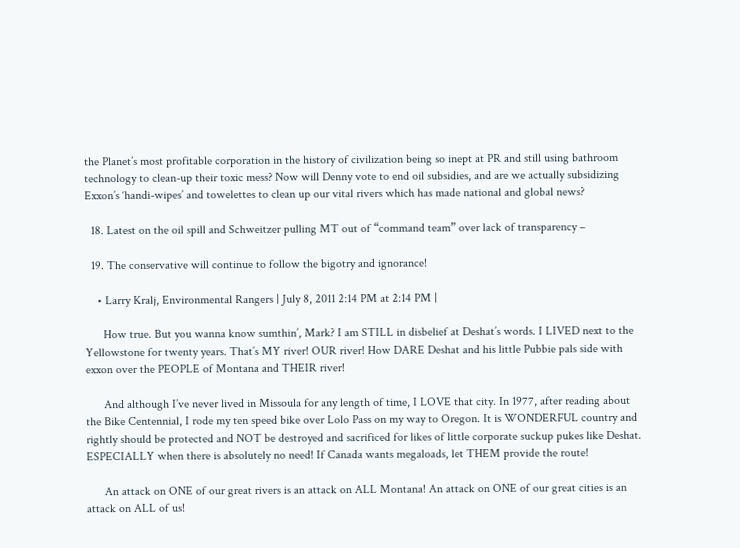the Planet’s most profitable corporation in the history of civilization being so inept at PR and still using bathroom technology to clean-up their toxic mess? Now will Denny vote to end oil subsidies, and are we actually subsidizing Exxon’s ‘handi-wipes’ and towelettes to clean up our vital rivers which has made national and global news?

  18. Latest on the oil spill and Schweitzer pulling MT out of “command team” over lack of transparency –

  19. The conservative will continue to follow the bigotry and ignorance!

    • Larry Kralj, Environmental Rangers | July 8, 2011 2:14 PM at 2:14 PM |

      How true. But you wanna know sumthin’, Mark? I am STILL in disbelief at Deshat’s words. I LIVED next to the Yellowstone for twenty years. That’s MY river! OUR river! How DARE Deshat and his little Pubbie pals side with exxon over the PEOPLE of Montana and THEIR river!

      And although I’ve never lived in Missoula for any length of time, I LOVE that city. In 1977, after reading about the Bike Centennial, I rode my ten speed bike over Lolo Pass on my way to Oregon. It is WONDERFUL country and rightly should be protected and NOT be destroyed and sacrificed for likes of little corporate suckup pukes like Deshat. ESPECIALLY when there is absolutely no need! If Canada wants megaloads, let THEM provide the route!

      An attack on ONE of our great rivers is an attack on ALL Montana! An attack on ONE of our great cities is an attack on ALL of us!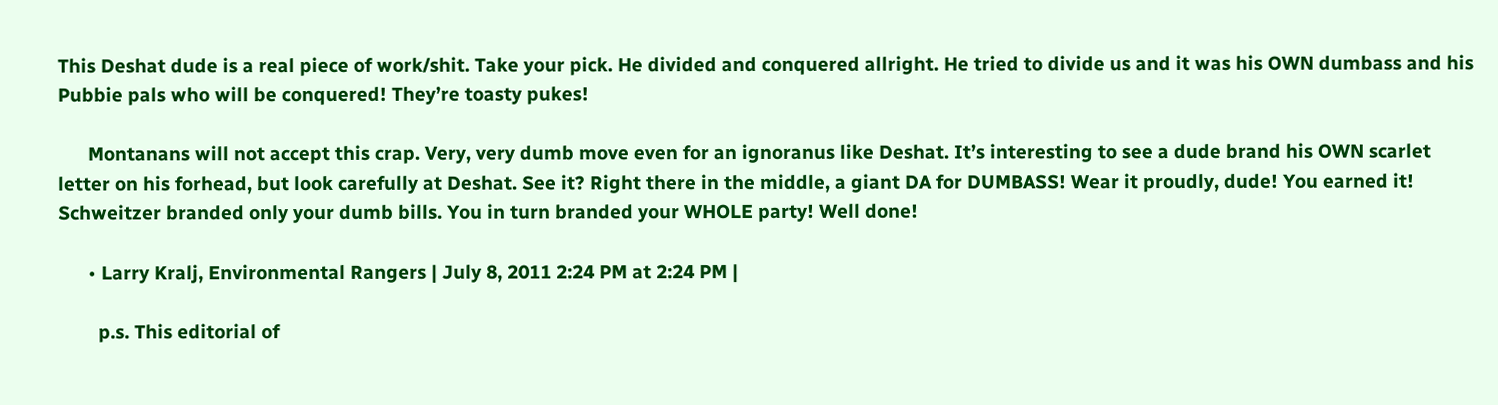This Deshat dude is a real piece of work/shit. Take your pick. He divided and conquered allright. He tried to divide us and it was his OWN dumbass and his Pubbie pals who will be conquered! They’re toasty pukes!

      Montanans will not accept this crap. Very, very dumb move even for an ignoranus like Deshat. It’s interesting to see a dude brand his OWN scarlet letter on his forhead, but look carefully at Deshat. See it? Right there in the middle, a giant DA for DUMBASS! Wear it proudly, dude! You earned it! Schweitzer branded only your dumb bills. You in turn branded your WHOLE party! Well done!

      • Larry Kralj, Environmental Rangers | July 8, 2011 2:24 PM at 2:24 PM |

        p.s. This editorial of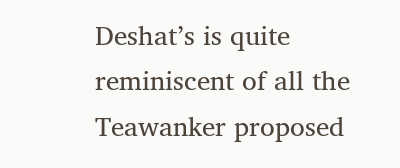Deshat’s is quite reminiscent of all the Teawanker proposed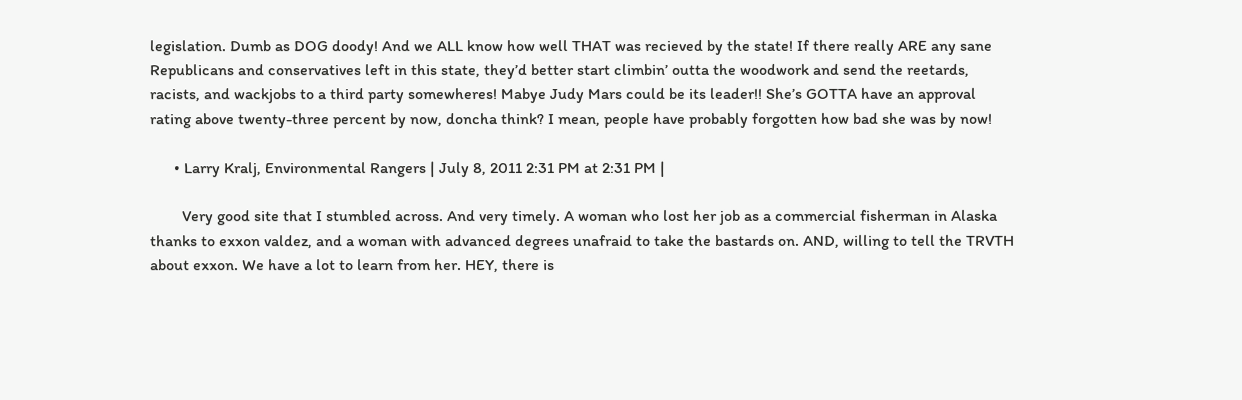legislation. Dumb as DOG doody! And we ALL know how well THAT was recieved by the state! If there really ARE any sane Republicans and conservatives left in this state, they’d better start climbin’ outta the woodwork and send the reetards, racists, and wackjobs to a third party somewheres! Mabye Judy Mars could be its leader!! She’s GOTTA have an approval rating above twenty-three percent by now, doncha think? I mean, people have probably forgotten how bad she was by now!

      • Larry Kralj, Environmental Rangers | July 8, 2011 2:31 PM at 2:31 PM |

        Very good site that I stumbled across. And very timely. A woman who lost her job as a commercial fisherman in Alaska thanks to exxon valdez, and a woman with advanced degrees unafraid to take the bastards on. AND, willing to tell the TRVTH about exxon. We have a lot to learn from her. HEY, there is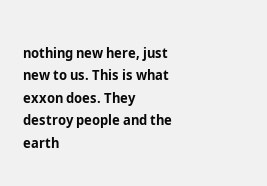nothing new here, just new to us. This is what exxon does. They destroy people and the earth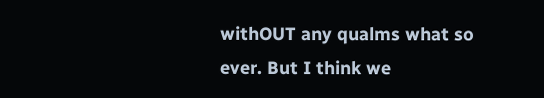withOUT any qualms what so ever. But I think we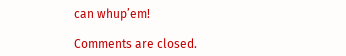can whup’em!

Comments are closed.